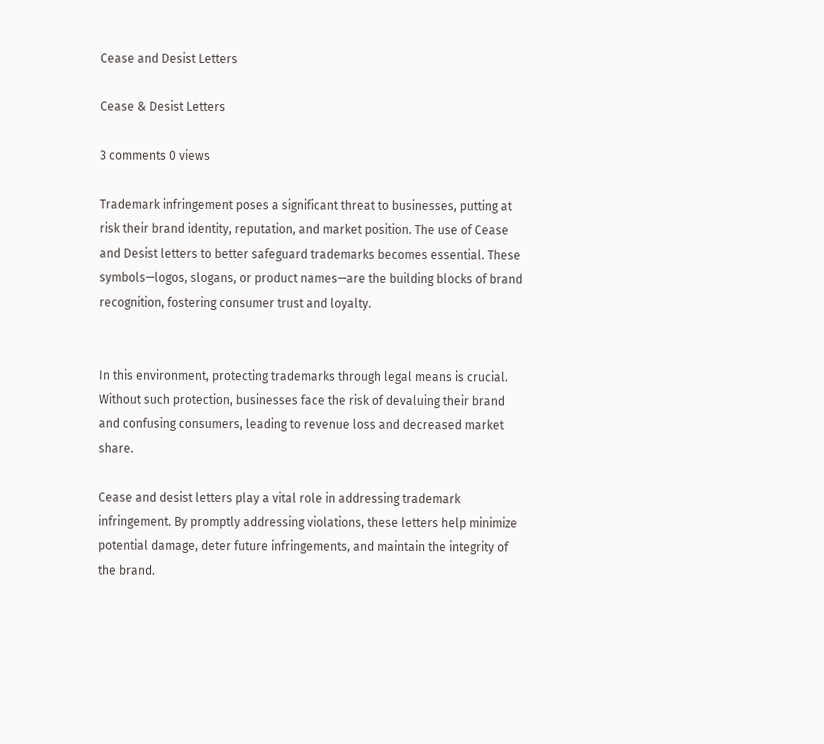Cease and Desist Letters

Cease & Desist Letters

3 comments 0 views

Trademark infringement poses a significant threat to businesses, putting at risk their brand identity, reputation, and market position. The use of Cease and Desist letters to better safeguard trademarks becomes essential. These symbols—logos, slogans, or product names—are the building blocks of brand recognition, fostering consumer trust and loyalty.


In this environment, protecting trademarks through legal means is crucial. Without such protection, businesses face the risk of devaluing their brand and confusing consumers, leading to revenue loss and decreased market share.

Cease and desist letters play a vital role in addressing trademark infringement. By promptly addressing violations, these letters help minimize potential damage, deter future infringements, and maintain the integrity of the brand.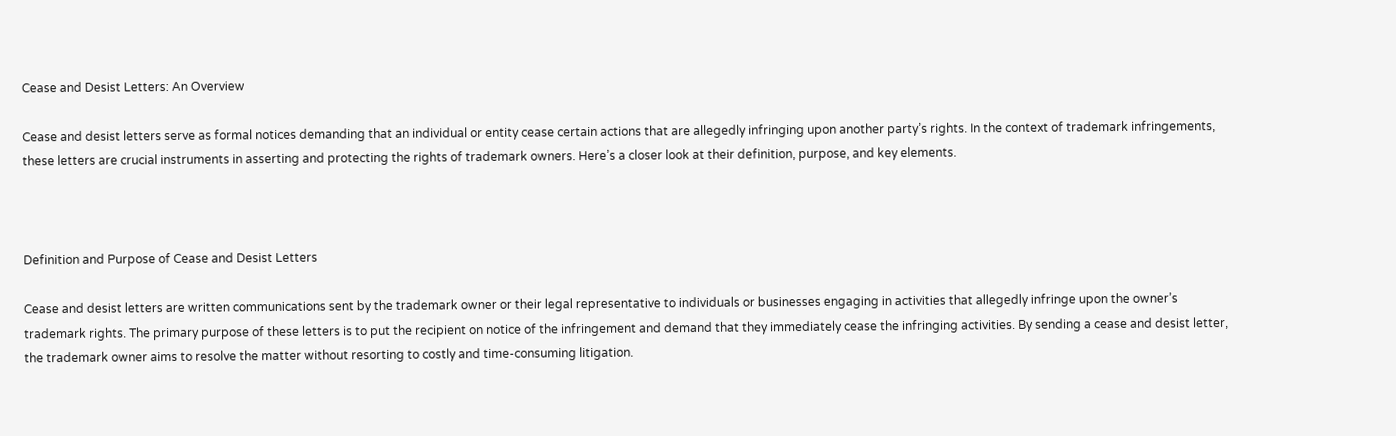Cease and Desist Letters: An Overview

Cease and desist letters serve as formal notices demanding that an individual or entity cease certain actions that are allegedly infringing upon another party’s rights. In the context of trademark infringements, these letters are crucial instruments in asserting and protecting the rights of trademark owners. Here’s a closer look at their definition, purpose, and key elements.



Definition and Purpose of Cease and Desist Letters

Cease and desist letters are written communications sent by the trademark owner or their legal representative to individuals or businesses engaging in activities that allegedly infringe upon the owner’s trademark rights. The primary purpose of these letters is to put the recipient on notice of the infringement and demand that they immediately cease the infringing activities. By sending a cease and desist letter, the trademark owner aims to resolve the matter without resorting to costly and time-consuming litigation.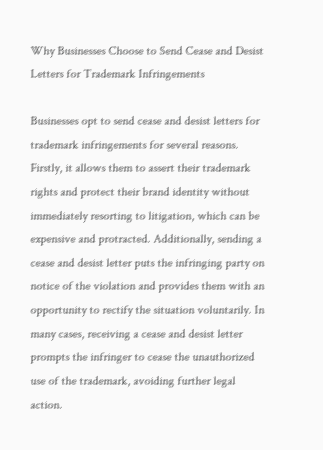Why Businesses Choose to Send Cease and Desist Letters for Trademark Infringements

Businesses opt to send cease and desist letters for trademark infringements for several reasons. Firstly, it allows them to assert their trademark rights and protect their brand identity without immediately resorting to litigation, which can be expensive and protracted. Additionally, sending a cease and desist letter puts the infringing party on notice of the violation and provides them with an opportunity to rectify the situation voluntarily. In many cases, receiving a cease and desist letter prompts the infringer to cease the unauthorized use of the trademark, avoiding further legal action.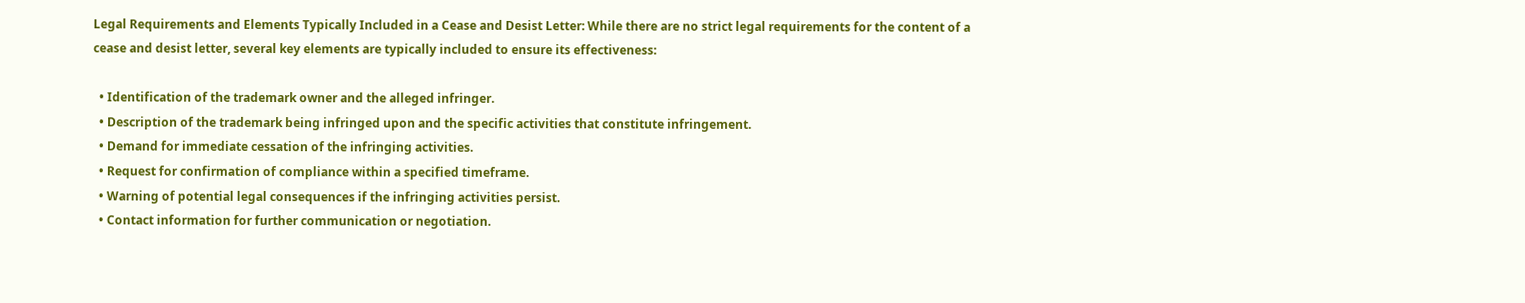Legal Requirements and Elements Typically Included in a Cease and Desist Letter: While there are no strict legal requirements for the content of a cease and desist letter, several key elements are typically included to ensure its effectiveness:

  • Identification of the trademark owner and the alleged infringer.
  • Description of the trademark being infringed upon and the specific activities that constitute infringement.
  • Demand for immediate cessation of the infringing activities.
  • Request for confirmation of compliance within a specified timeframe.
  • Warning of potential legal consequences if the infringing activities persist.
  • Contact information for further communication or negotiation.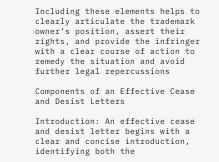Including these elements helps to clearly articulate the trademark owner’s position, assert their rights, and provide the infringer with a clear course of action to remedy the situation and avoid further legal repercussions

Components of an Effective Cease and Desist Letters

Introduction: An effective cease and desist letter begins with a clear and concise introduction, identifying both the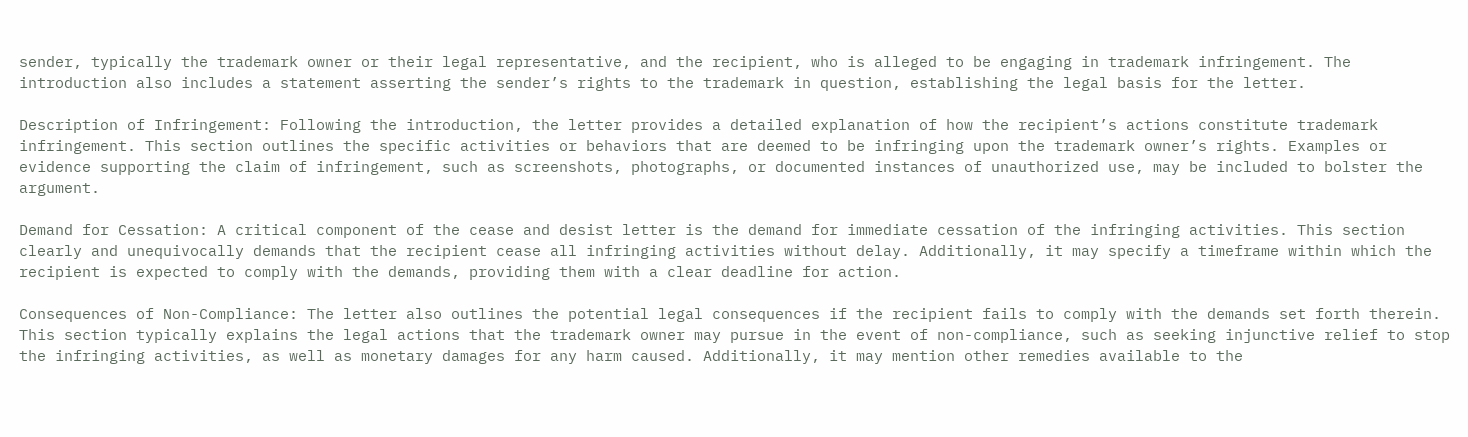sender, typically the trademark owner or their legal representative, and the recipient, who is alleged to be engaging in trademark infringement. The introduction also includes a statement asserting the sender’s rights to the trademark in question, establishing the legal basis for the letter.

Description of Infringement: Following the introduction, the letter provides a detailed explanation of how the recipient’s actions constitute trademark infringement. This section outlines the specific activities or behaviors that are deemed to be infringing upon the trademark owner’s rights. Examples or evidence supporting the claim of infringement, such as screenshots, photographs, or documented instances of unauthorized use, may be included to bolster the argument.

Demand for Cessation: A critical component of the cease and desist letter is the demand for immediate cessation of the infringing activities. This section clearly and unequivocally demands that the recipient cease all infringing activities without delay. Additionally, it may specify a timeframe within which the recipient is expected to comply with the demands, providing them with a clear deadline for action.

Consequences of Non-Compliance: The letter also outlines the potential legal consequences if the recipient fails to comply with the demands set forth therein. This section typically explains the legal actions that the trademark owner may pursue in the event of non-compliance, such as seeking injunctive relief to stop the infringing activities, as well as monetary damages for any harm caused. Additionally, it may mention other remedies available to the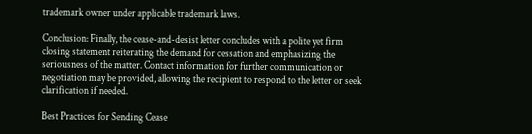trademark owner under applicable trademark laws.

Conclusion: Finally, the cease-and-desist letter concludes with a polite yet firm closing statement reiterating the demand for cessation and emphasizing the seriousness of the matter. Contact information for further communication or negotiation may be provided, allowing the recipient to respond to the letter or seek clarification if needed.

Best Practices for Sending Cease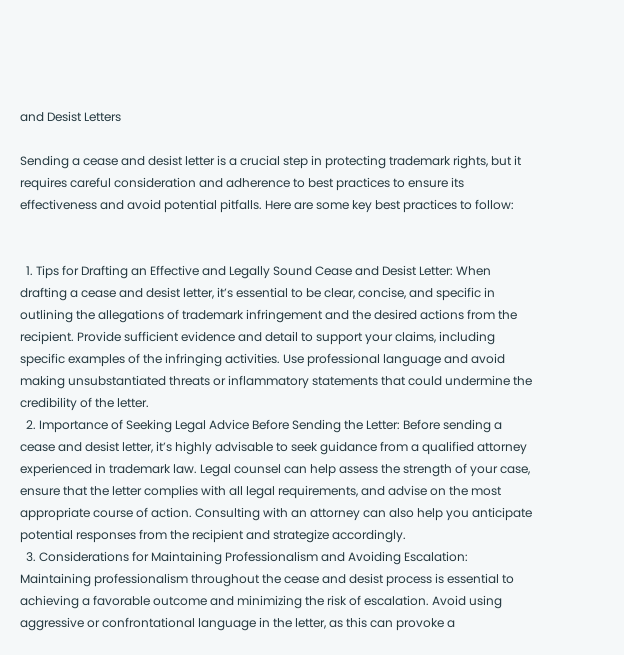and Desist Letters

Sending a cease and desist letter is a crucial step in protecting trademark rights, but it requires careful consideration and adherence to best practices to ensure its effectiveness and avoid potential pitfalls. Here are some key best practices to follow:


  1. Tips for Drafting an Effective and Legally Sound Cease and Desist Letter: When drafting a cease and desist letter, it’s essential to be clear, concise, and specific in outlining the allegations of trademark infringement and the desired actions from the recipient. Provide sufficient evidence and detail to support your claims, including specific examples of the infringing activities. Use professional language and avoid making unsubstantiated threats or inflammatory statements that could undermine the credibility of the letter.
  2. Importance of Seeking Legal Advice Before Sending the Letter: Before sending a cease and desist letter, it’s highly advisable to seek guidance from a qualified attorney experienced in trademark law. Legal counsel can help assess the strength of your case, ensure that the letter complies with all legal requirements, and advise on the most appropriate course of action. Consulting with an attorney can also help you anticipate potential responses from the recipient and strategize accordingly.
  3. Considerations for Maintaining Professionalism and Avoiding Escalation: Maintaining professionalism throughout the cease and desist process is essential to achieving a favorable outcome and minimizing the risk of escalation. Avoid using aggressive or confrontational language in the letter, as this can provoke a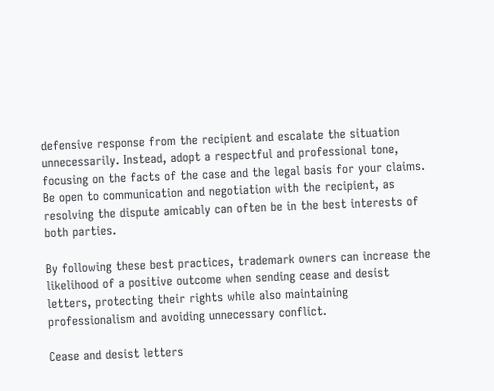defensive response from the recipient and escalate the situation unnecessarily. Instead, adopt a respectful and professional tone, focusing on the facts of the case and the legal basis for your claims. Be open to communication and negotiation with the recipient, as resolving the dispute amicably can often be in the best interests of both parties.

By following these best practices, trademark owners can increase the likelihood of a positive outcome when sending cease and desist letters, protecting their rights while also maintaining professionalism and avoiding unnecessary conflict.

Cease and desist letters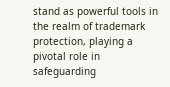stand as powerful tools in the realm of trademark protection, playing a pivotal role in safeguarding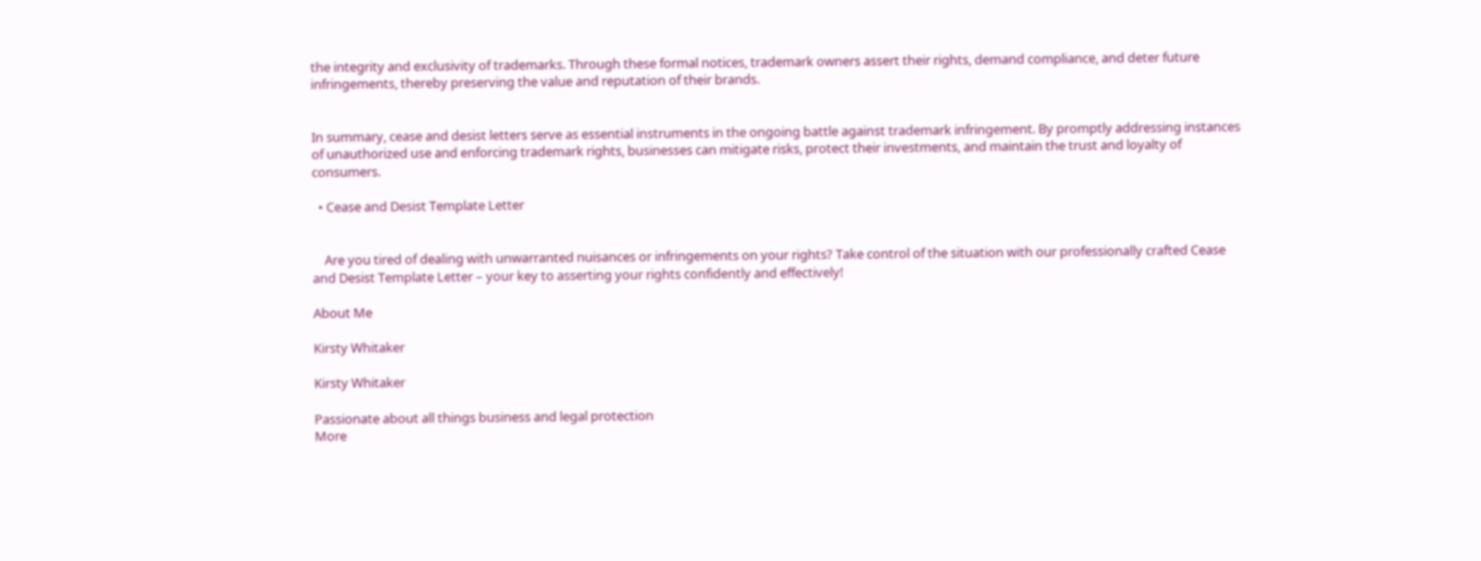the integrity and exclusivity of trademarks. Through these formal notices, trademark owners assert their rights, demand compliance, and deter future infringements, thereby preserving the value and reputation of their brands.


In summary, cease and desist letters serve as essential instruments in the ongoing battle against trademark infringement. By promptly addressing instances of unauthorized use and enforcing trademark rights, businesses can mitigate risks, protect their investments, and maintain the trust and loyalty of consumers.

  • Cease and Desist Template Letter


    Are you tired of dealing with unwarranted nuisances or infringements on your rights? Take control of the situation with our professionally crafted Cease and Desist Template Letter – your key to asserting your rights confidently and effectively!

About Me

Kirsty Whitaker

Kirsty Whitaker

Passionate about all things business and legal protection
More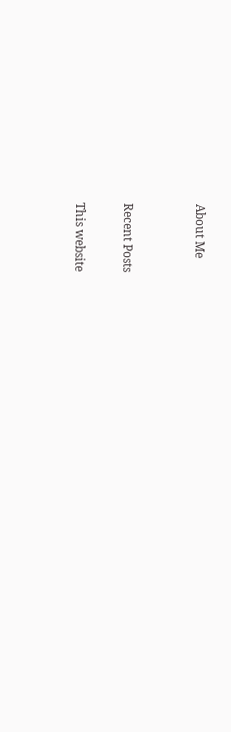About Me


Recent Posts

This website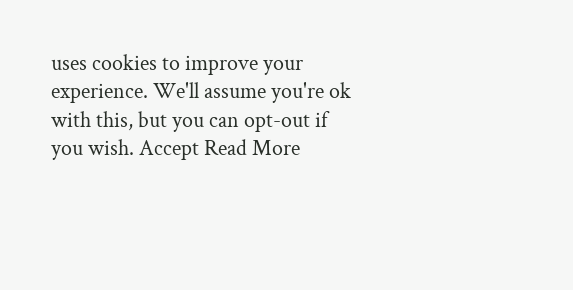uses cookies to improve your experience. We'll assume you're ok with this, but you can opt-out if you wish. Accept Read More